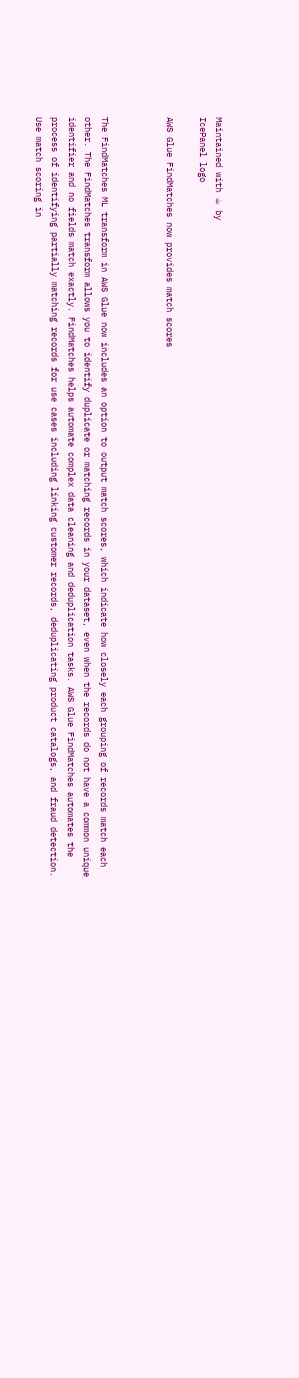Maintained with ☕ by
IcePanel logo

AWS Glue FindMatches now provides match scores



The FindMatches ML transform in AWS Glue now includes an option to output match scores, which indicate how closely each grouping of records match each other. The FindMatches transform allows you to identify duplicate or matching records in your dataset, even when the records do not have a common unique identifier and no fields match exactly. FindMatches helps automate complex data cleaning and deduplication tasks. AWS Glue FindMatches automates the process of identifying partially matching records for use cases including linking customer records, deduplicating product catalogs, and fraud detection. Use match scoring in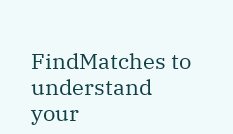FindMatches to understand your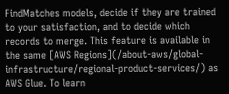FindMatches models, decide if they are trained to your satisfaction, and to decide which records to merge. This feature is available in the same [AWS Regions](/about-aws/global-infrastructure/regional-product-services/) as AWS Glue. To learn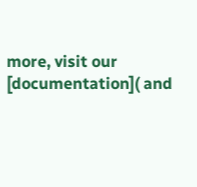more, visit our [documentation]( and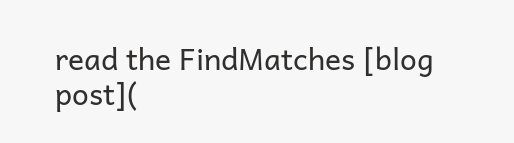read the FindMatches [blog post](